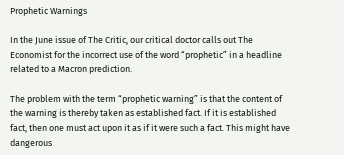Prophetic Warnings

In the June issue of The Critic, our critical doctor calls out The Economist for the incorrect use of the word “prophetic” in a headline related to a Macron prediction.

The problem with the term “prophetic warning” is that the content of the warning is thereby taken as established fact. If it is established fact, then one must act upon it as if it were such a fact. This might have dangerous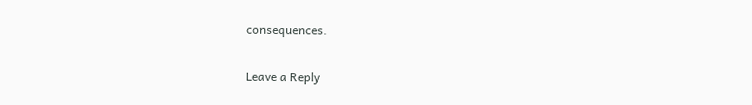consequences.

Leave a Reply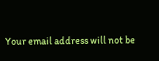Your email address will not be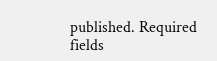published. Required fields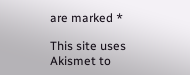are marked *

This site uses Akismet to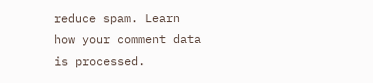reduce spam. Learn how your comment data is processed.